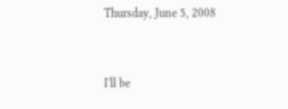Thursday, June 5, 2008


I'll be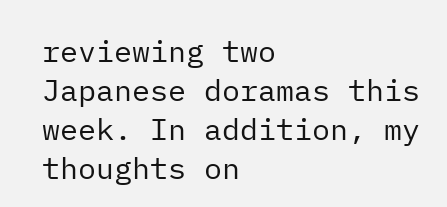reviewing two Japanese doramas this week. In addition, my thoughts on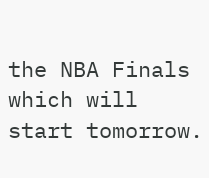the NBA Finals which will start tomorrow.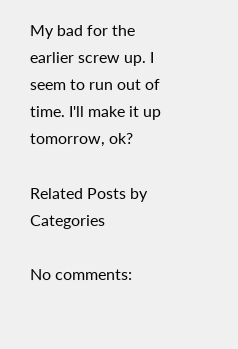My bad for the earlier screw up. I seem to run out of time. I'll make it up tomorrow, ok?

Related Posts by Categories

No comments: